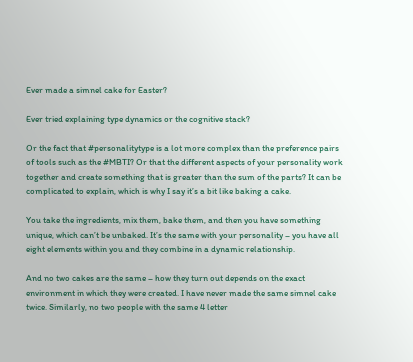Ever made a simnel cake for Easter?

Ever tried explaining type dynamics or the cognitive stack?

Or the fact that #personalitytype is a lot more complex than the preference pairs of tools such as the #MBTI? Or that the different aspects of your personality work together and create something that is greater than the sum of the parts? It can be complicated to explain, which is why I say it’s a bit like baking a cake.

You take the ingredients, mix them, bake them, and then you have something unique, which can’t be unbaked. It’s the same with your personality – you have all eight elements within you and they combine in a dynamic relationship.

And no two cakes are the same – how they turn out depends on the exact environment in which they were created. I have never made the same simnel cake twice. Similarly, no two people with the same 4 letter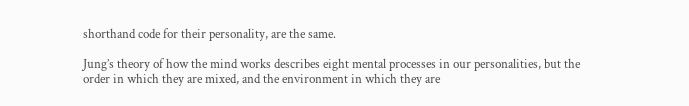shorthand code for their personality, are the same.

Jung’s theory of how the mind works describes eight mental processes in our personalities, but the order in which they are mixed, and the environment in which they are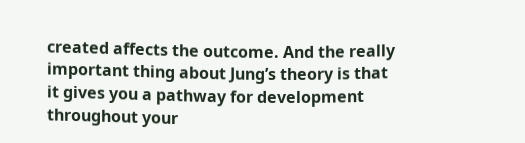created affects the outcome. And the really important thing about Jung’s theory is that it gives you a pathway for development throughout your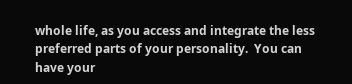whole life, as you access and integrate the less preferred parts of your personality.  You can have your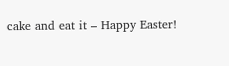cake and eat it – Happy Easter!